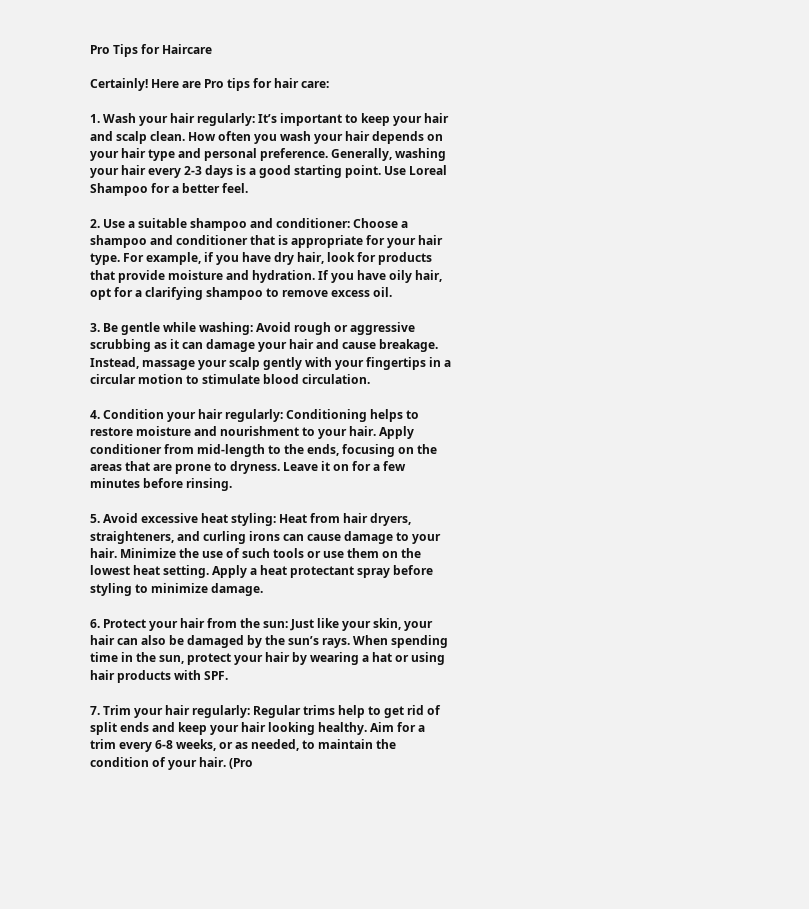Pro Tips for Haircare

Certainly! Here are Pro tips for hair care:

1. Wash your hair regularly: It’s important to keep your hair and scalp clean. How often you wash your hair depends on your hair type and personal preference. Generally, washing your hair every 2-3 days is a good starting point. Use Loreal Shampoo for a better feel.

2. Use a suitable shampoo and conditioner: Choose a shampoo and conditioner that is appropriate for your hair type. For example, if you have dry hair, look for products that provide moisture and hydration. If you have oily hair, opt for a clarifying shampoo to remove excess oil.

3. Be gentle while washing: Avoid rough or aggressive scrubbing as it can damage your hair and cause breakage. Instead, massage your scalp gently with your fingertips in a circular motion to stimulate blood circulation.

4. Condition your hair regularly: Conditioning helps to restore moisture and nourishment to your hair. Apply conditioner from mid-length to the ends, focusing on the areas that are prone to dryness. Leave it on for a few minutes before rinsing.

5. Avoid excessive heat styling: Heat from hair dryers, straighteners, and curling irons can cause damage to your hair. Minimize the use of such tools or use them on the lowest heat setting. Apply a heat protectant spray before styling to minimize damage.

6. Protect your hair from the sun: Just like your skin, your hair can also be damaged by the sun’s rays. When spending time in the sun, protect your hair by wearing a hat or using hair products with SPF.

7. Trim your hair regularly: Regular trims help to get rid of split ends and keep your hair looking healthy. Aim for a trim every 6-8 weeks, or as needed, to maintain the condition of your hair. (Pro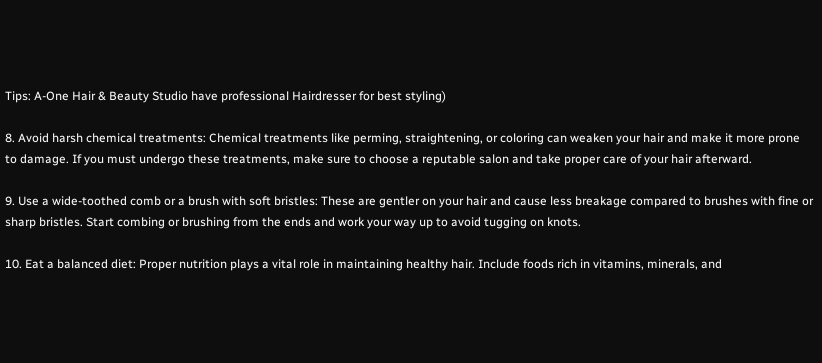Tips: A-One Hair & Beauty Studio have professional Hairdresser for best styling)

8. Avoid harsh chemical treatments: Chemical treatments like perming, straightening, or coloring can weaken your hair and make it more prone to damage. If you must undergo these treatments, make sure to choose a reputable salon and take proper care of your hair afterward.

9. Use a wide-toothed comb or a brush with soft bristles: These are gentler on your hair and cause less breakage compared to brushes with fine or sharp bristles. Start combing or brushing from the ends and work your way up to avoid tugging on knots.

10. Eat a balanced diet: Proper nutrition plays a vital role in maintaining healthy hair. Include foods rich in vitamins, minerals, and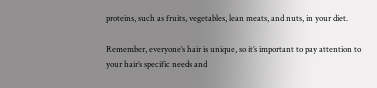proteins, such as fruits, vegetables, lean meats, and nuts, in your diet.

Remember, everyone’s hair is unique, so it’s important to pay attention to your hair’s specific needs and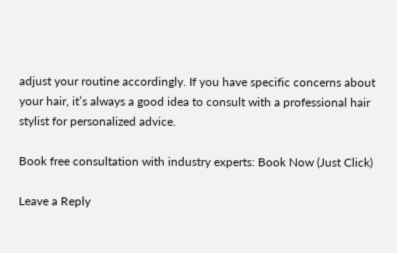adjust your routine accordingly. If you have specific concerns about your hair, it’s always a good idea to consult with a professional hair stylist for personalized advice.

Book free consultation with industry experts: Book Now (Just Click)

Leave a Reply